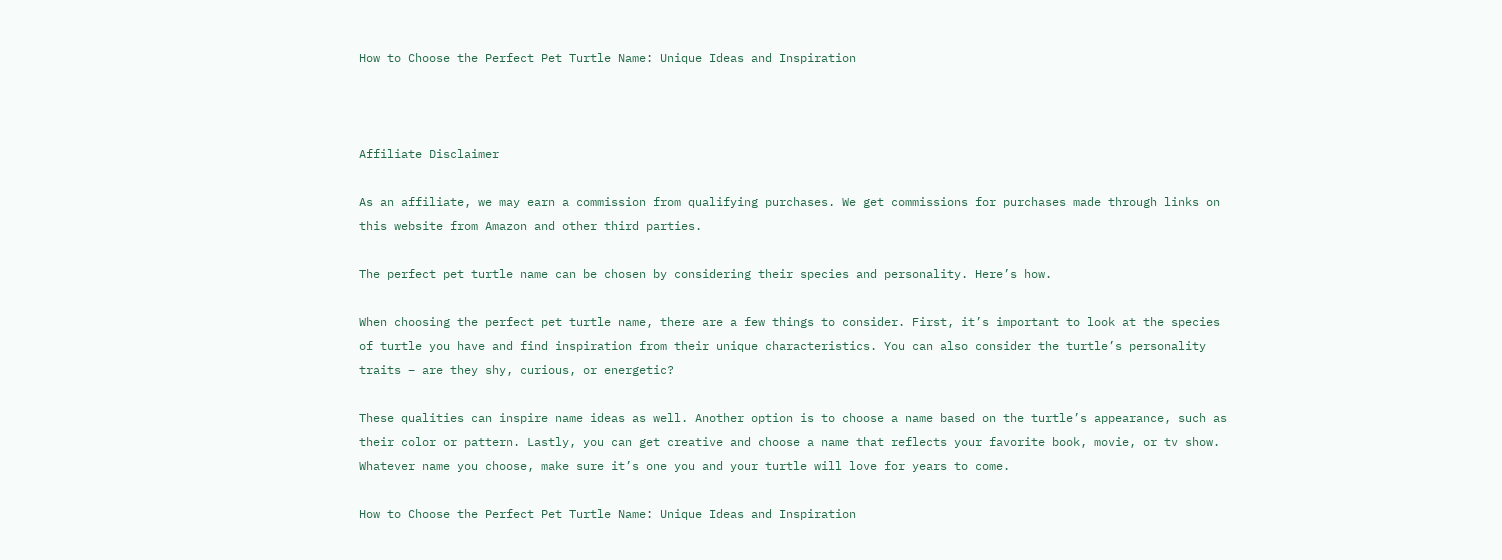How to Choose the Perfect Pet Turtle Name: Unique Ideas and Inspiration



Affiliate Disclaimer

As an affiliate, we may earn a commission from qualifying purchases. We get commissions for purchases made through links on this website from Amazon and other third parties.

The perfect pet turtle name can be chosen by considering their species and personality. Here’s how.

When choosing the perfect pet turtle name, there are a few things to consider. First, it’s important to look at the species of turtle you have and find inspiration from their unique characteristics. You can also consider the turtle’s personality traits – are they shy, curious, or energetic?

These qualities can inspire name ideas as well. Another option is to choose a name based on the turtle’s appearance, such as their color or pattern. Lastly, you can get creative and choose a name that reflects your favorite book, movie, or tv show. Whatever name you choose, make sure it’s one you and your turtle will love for years to come.

How to Choose the Perfect Pet Turtle Name: Unique Ideas and Inspiration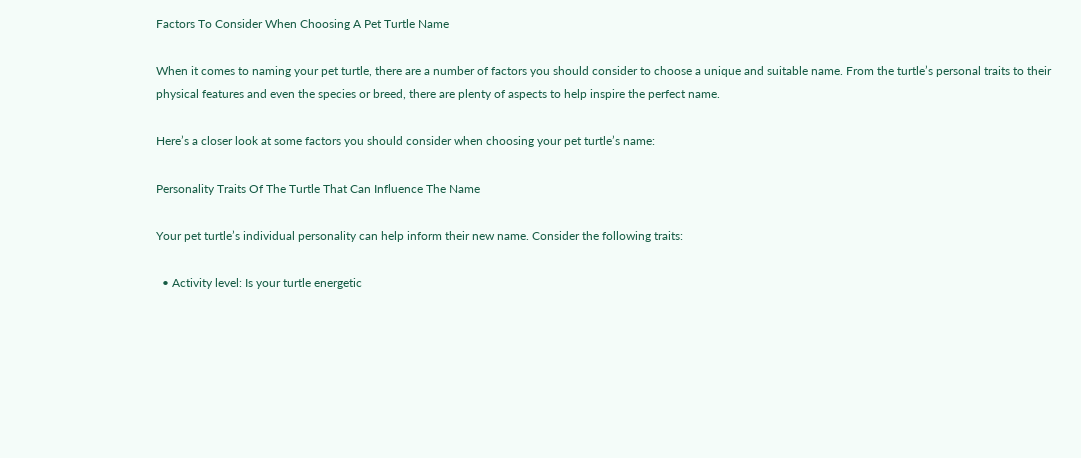Factors To Consider When Choosing A Pet Turtle Name

When it comes to naming your pet turtle, there are a number of factors you should consider to choose a unique and suitable name. From the turtle’s personal traits to their physical features and even the species or breed, there are plenty of aspects to help inspire the perfect name.

Here’s a closer look at some factors you should consider when choosing your pet turtle’s name:

Personality Traits Of The Turtle That Can Influence The Name

Your pet turtle’s individual personality can help inform their new name. Consider the following traits:

  • Activity level: Is your turtle energetic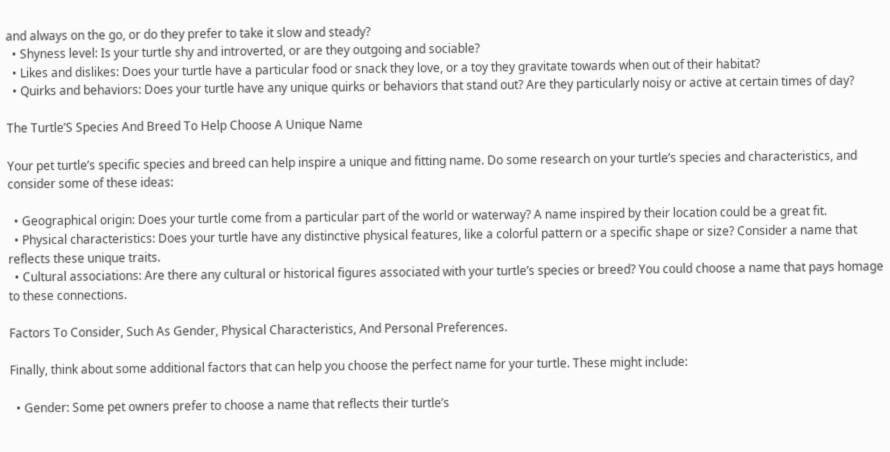and always on the go, or do they prefer to take it slow and steady?
  • Shyness level: Is your turtle shy and introverted, or are they outgoing and sociable?
  • Likes and dislikes: Does your turtle have a particular food or snack they love, or a toy they gravitate towards when out of their habitat?
  • Quirks and behaviors: Does your turtle have any unique quirks or behaviors that stand out? Are they particularly noisy or active at certain times of day?

The Turtle’S Species And Breed To Help Choose A Unique Name

Your pet turtle’s specific species and breed can help inspire a unique and fitting name. Do some research on your turtle’s species and characteristics, and consider some of these ideas:

  • Geographical origin: Does your turtle come from a particular part of the world or waterway? A name inspired by their location could be a great fit.
  • Physical characteristics: Does your turtle have any distinctive physical features, like a colorful pattern or a specific shape or size? Consider a name that reflects these unique traits.
  • Cultural associations: Are there any cultural or historical figures associated with your turtle’s species or breed? You could choose a name that pays homage to these connections.

Factors To Consider, Such As Gender, Physical Characteristics, And Personal Preferences.

Finally, think about some additional factors that can help you choose the perfect name for your turtle. These might include:

  • Gender: Some pet owners prefer to choose a name that reflects their turtle’s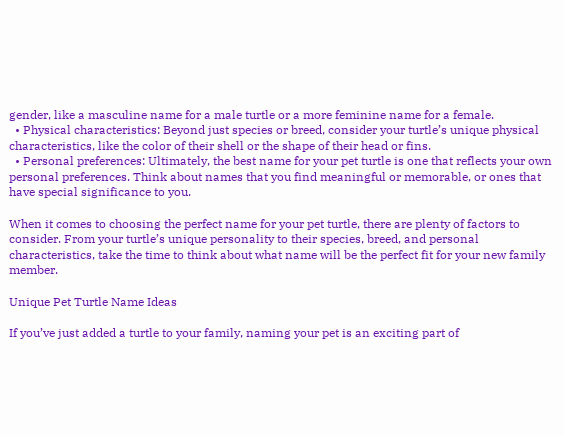gender, like a masculine name for a male turtle or a more feminine name for a female.
  • Physical characteristics: Beyond just species or breed, consider your turtle’s unique physical characteristics, like the color of their shell or the shape of their head or fins.
  • Personal preferences: Ultimately, the best name for your pet turtle is one that reflects your own personal preferences. Think about names that you find meaningful or memorable, or ones that have special significance to you.

When it comes to choosing the perfect name for your pet turtle, there are plenty of factors to consider. From your turtle’s unique personality to their species, breed, and personal characteristics, take the time to think about what name will be the perfect fit for your new family member.

Unique Pet Turtle Name Ideas

If you’ve just added a turtle to your family, naming your pet is an exciting part of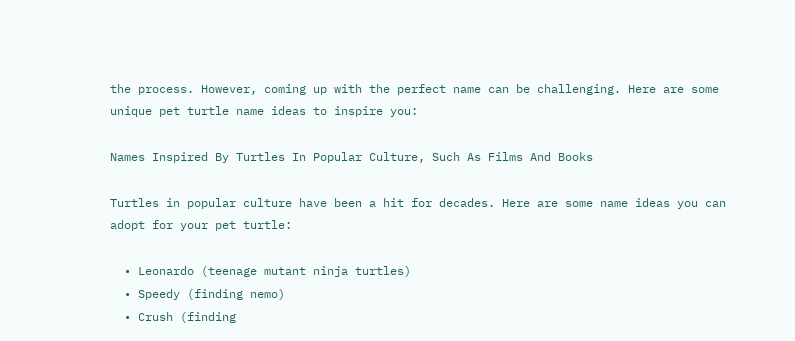the process. However, coming up with the perfect name can be challenging. Here are some unique pet turtle name ideas to inspire you:

Names Inspired By Turtles In Popular Culture, Such As Films And Books

Turtles in popular culture have been a hit for decades. Here are some name ideas you can adopt for your pet turtle:

  • Leonardo (teenage mutant ninja turtles)
  • Speedy (finding nemo)
  • Crush (finding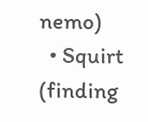nemo)
  • Squirt (finding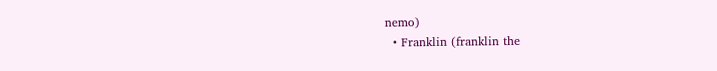nemo)
  • Franklin (franklin the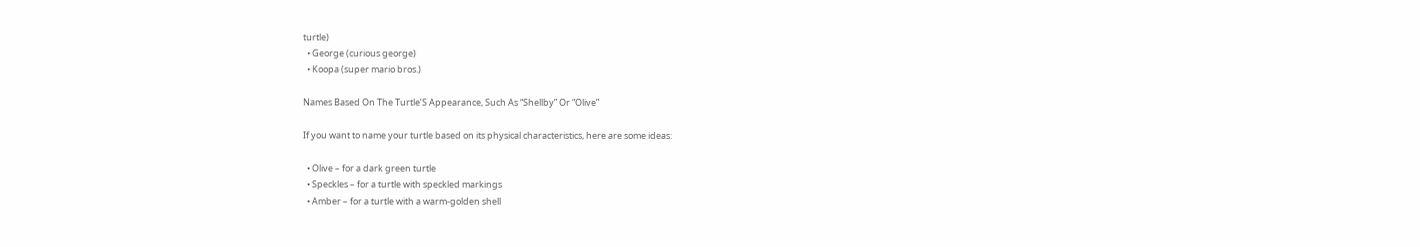turtle)
  • George (curious george)
  • Koopa (super mario bros.)

Names Based On The Turtle’S Appearance, Such As “Shellby” Or “Olive”

If you want to name your turtle based on its physical characteristics, here are some ideas:

  • Olive – for a dark green turtle
  • Speckles – for a turtle with speckled markings
  • Amber – for a turtle with a warm-golden shell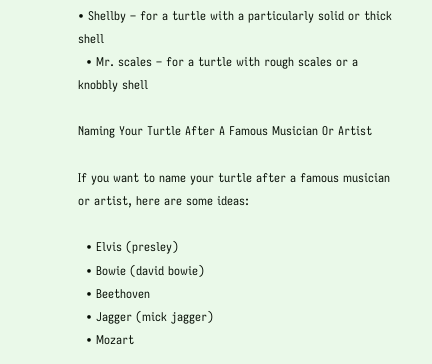• Shellby – for a turtle with a particularly solid or thick shell
  • Mr. scales – for a turtle with rough scales or a knobbly shell

Naming Your Turtle After A Famous Musician Or Artist

If you want to name your turtle after a famous musician or artist, here are some ideas:

  • Elvis (presley)
  • Bowie (david bowie)
  • Beethoven
  • Jagger (mick jagger)
  • Mozart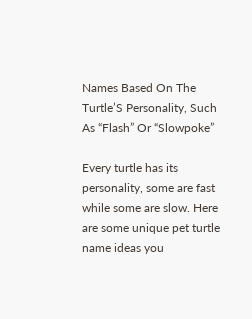Names Based On The Turtle’S Personality, Such As “Flash” Or “Slowpoke”

Every turtle has its personality, some are fast while some are slow. Here are some unique pet turtle name ideas you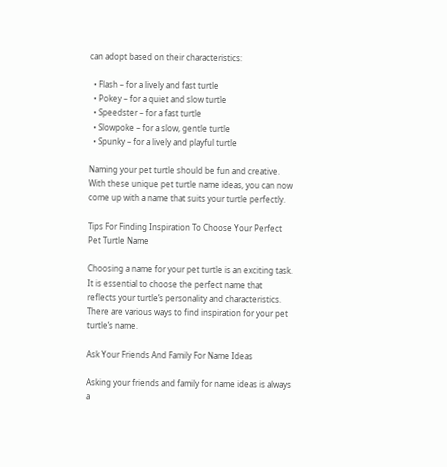can adopt based on their characteristics:

  • Flash – for a lively and fast turtle
  • Pokey – for a quiet and slow turtle
  • Speedster – for a fast turtle
  • Slowpoke – for a slow, gentle turtle
  • Spunky – for a lively and playful turtle

Naming your pet turtle should be fun and creative. With these unique pet turtle name ideas, you can now come up with a name that suits your turtle perfectly.

Tips For Finding Inspiration To Choose Your Perfect Pet Turtle Name

Choosing a name for your pet turtle is an exciting task. It is essential to choose the perfect name that reflects your turtle’s personality and characteristics. There are various ways to find inspiration for your pet turtle’s name.

Ask Your Friends And Family For Name Ideas

Asking your friends and family for name ideas is always a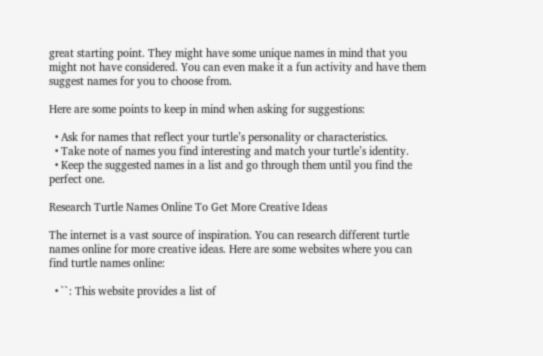great starting point. They might have some unique names in mind that you might not have considered. You can even make it a fun activity and have them suggest names for you to choose from.

Here are some points to keep in mind when asking for suggestions:

  • Ask for names that reflect your turtle’s personality or characteristics.
  • Take note of names you find interesting and match your turtle’s identity.
  • Keep the suggested names in a list and go through them until you find the perfect one.

Research Turtle Names Online To Get More Creative Ideas

The internet is a vast source of inspiration. You can research different turtle names online for more creative ideas. Here are some websites where you can find turtle names online:

  • ``: This website provides a list of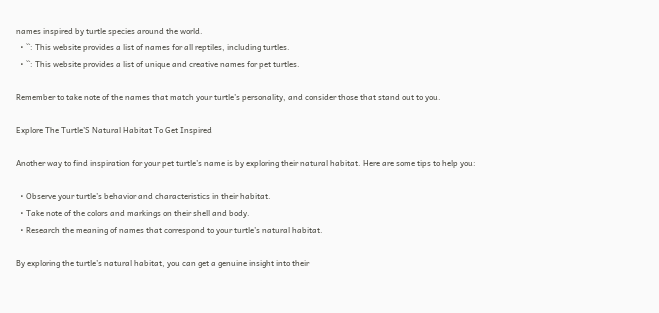names inspired by turtle species around the world.
  • ``: This website provides a list of names for all reptiles, including turtles.
  • ``: This website provides a list of unique and creative names for pet turtles.

Remember to take note of the names that match your turtle’s personality, and consider those that stand out to you.

Explore The Turtle’S Natural Habitat To Get Inspired

Another way to find inspiration for your pet turtle’s name is by exploring their natural habitat. Here are some tips to help you:

  • Observe your turtle’s behavior and characteristics in their habitat.
  • Take note of the colors and markings on their shell and body.
  • Research the meaning of names that correspond to your turtle’s natural habitat.

By exploring the turtle’s natural habitat, you can get a genuine insight into their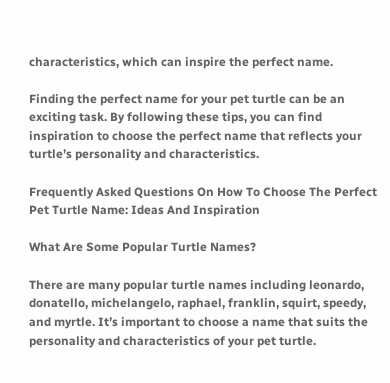characteristics, which can inspire the perfect name.

Finding the perfect name for your pet turtle can be an exciting task. By following these tips, you can find inspiration to choose the perfect name that reflects your turtle’s personality and characteristics.

Frequently Asked Questions On How To Choose The Perfect Pet Turtle Name: Ideas And Inspiration

What Are Some Popular Turtle Names?

There are many popular turtle names including leonardo, donatello, michelangelo, raphael, franklin, squirt, speedy, and myrtle. It’s important to choose a name that suits the personality and characteristics of your pet turtle.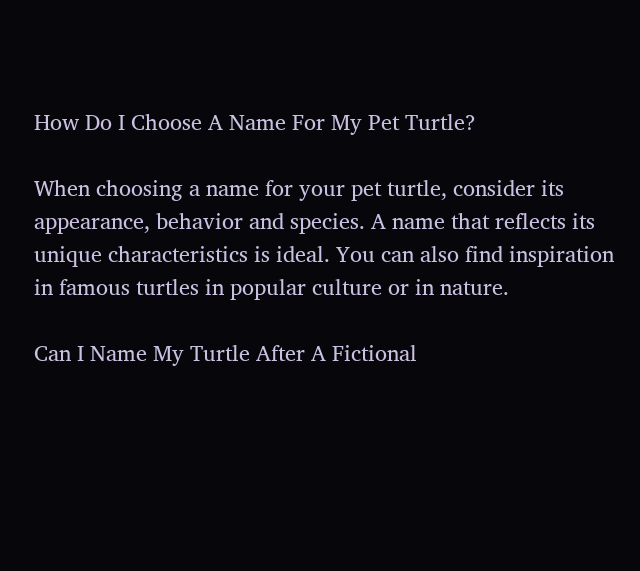How Do I Choose A Name For My Pet Turtle?

When choosing a name for your pet turtle, consider its appearance, behavior and species. A name that reflects its unique characteristics is ideal. You can also find inspiration in famous turtles in popular culture or in nature.

Can I Name My Turtle After A Fictional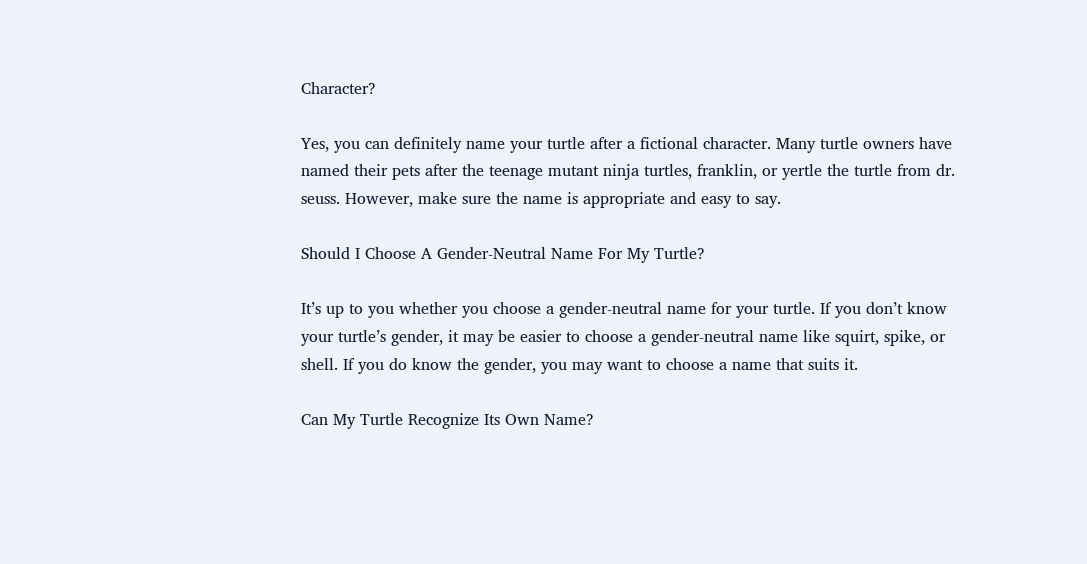Character?

Yes, you can definitely name your turtle after a fictional character. Many turtle owners have named their pets after the teenage mutant ninja turtles, franklin, or yertle the turtle from dr. seuss. However, make sure the name is appropriate and easy to say.

Should I Choose A Gender-Neutral Name For My Turtle?

It’s up to you whether you choose a gender-neutral name for your turtle. If you don’t know your turtle’s gender, it may be easier to choose a gender-neutral name like squirt, spike, or shell. If you do know the gender, you may want to choose a name that suits it.

Can My Turtle Recognize Its Own Name?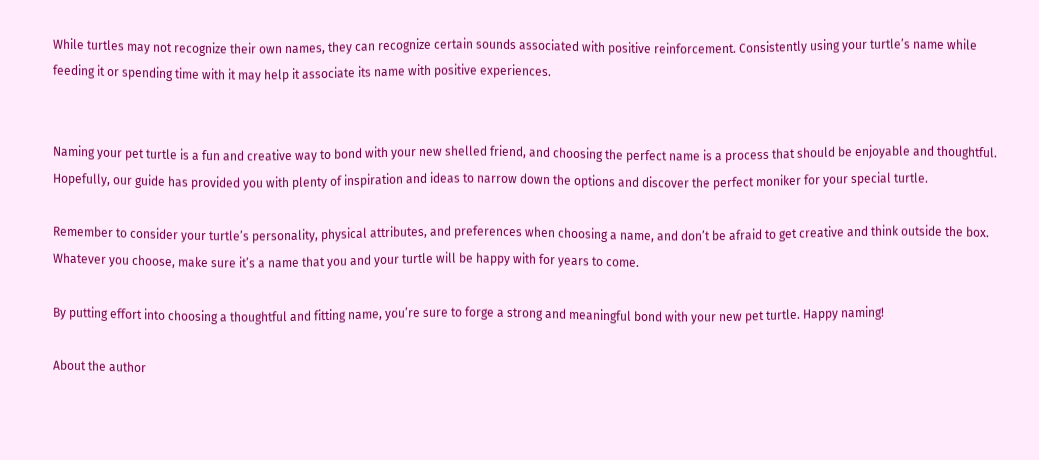While turtles may not recognize their own names, they can recognize certain sounds associated with positive reinforcement. Consistently using your turtle’s name while feeding it or spending time with it may help it associate its name with positive experiences.


Naming your pet turtle is a fun and creative way to bond with your new shelled friend, and choosing the perfect name is a process that should be enjoyable and thoughtful. Hopefully, our guide has provided you with plenty of inspiration and ideas to narrow down the options and discover the perfect moniker for your special turtle.

Remember to consider your turtle’s personality, physical attributes, and preferences when choosing a name, and don’t be afraid to get creative and think outside the box. Whatever you choose, make sure it’s a name that you and your turtle will be happy with for years to come.

By putting effort into choosing a thoughtful and fitting name, you’re sure to forge a strong and meaningful bond with your new pet turtle. Happy naming!

About the author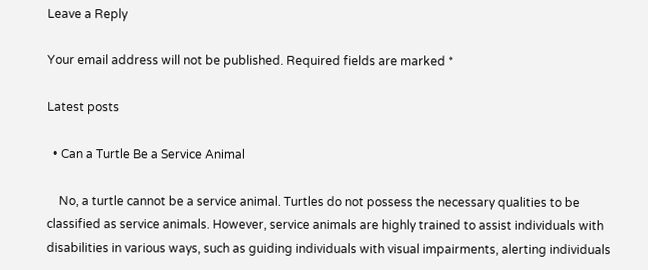Leave a Reply

Your email address will not be published. Required fields are marked *

Latest posts

  • Can a Turtle Be a Service Animal

    No, a turtle cannot be a service animal. Turtles do not possess the necessary qualities to be classified as service animals. However, service animals are highly trained to assist individuals with disabilities in various ways, such as guiding individuals with visual impairments, alerting individuals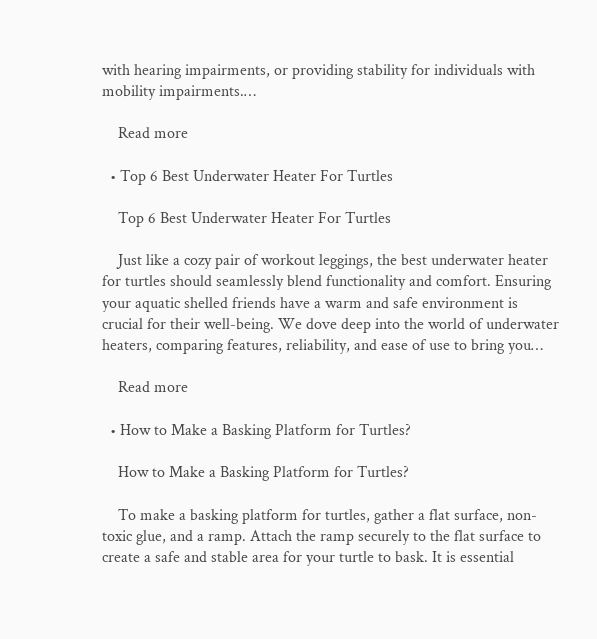with hearing impairments, or providing stability for individuals with mobility impairments.…

    Read more

  • Top 6 Best Underwater Heater For Turtles

    Top 6 Best Underwater Heater For Turtles

    Just like a cozy pair of workout leggings, the best underwater heater for turtles should seamlessly blend functionality and comfort. Ensuring your aquatic shelled friends have a warm and safe environment is crucial for their well-being. We dove deep into the world of underwater heaters, comparing features, reliability, and ease of use to bring you…

    Read more

  • How to Make a Basking Platform for Turtles?

    How to Make a Basking Platform for Turtles?

    To make a basking platform for turtles, gather a flat surface, non-toxic glue, and a ramp. Attach the ramp securely to the flat surface to create a safe and stable area for your turtle to bask. It is essential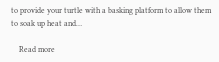to provide your turtle with a basking platform to allow them to soak up heat and…

    Read more